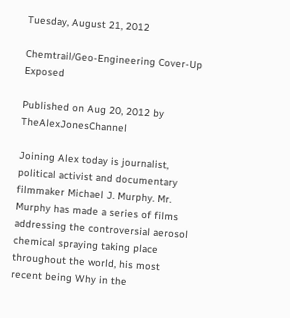Tuesday, August 21, 2012

Chemtrail/Geo-Engineering Cover-Up Exposed

Published on Aug 20, 2012 by TheAlexJonesChannel

Joining Alex today is journalist, political activist and documentary filmmaker Michael J. Murphy. Mr. Murphy has made a series of films addressing the controversial aerosol chemical spraying taking place throughout the world, his most recent being Why in the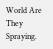World Are They Spraying.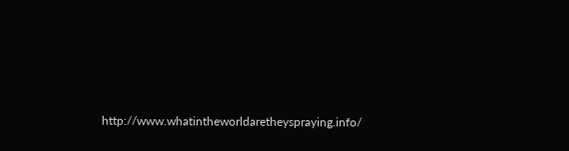http://www.whatintheworldaretheyspraying.info/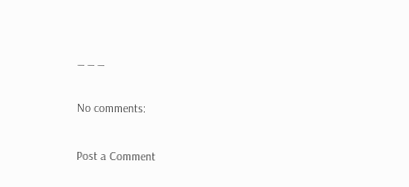_ _ _

No comments:

Post a Comment